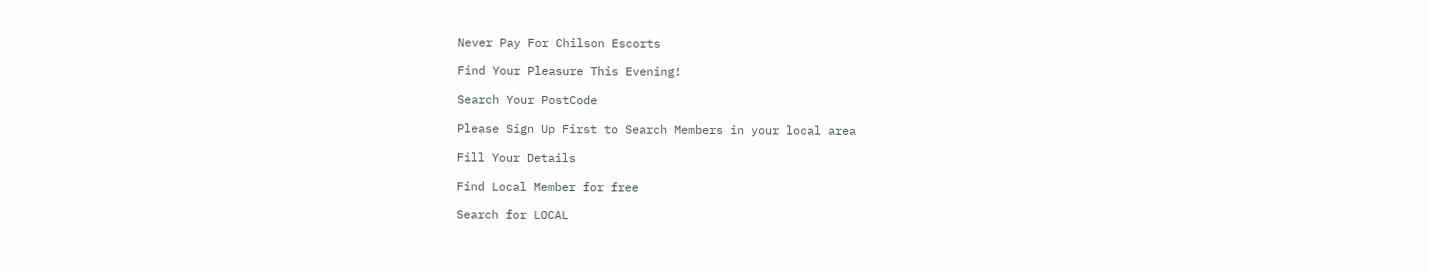Never Pay For Chilson Escorts

Find Your Pleasure This Evening!

Search Your PostCode

Please Sign Up First to Search Members in your local area

Fill Your Details

Find Local Member for free

Search for LOCAL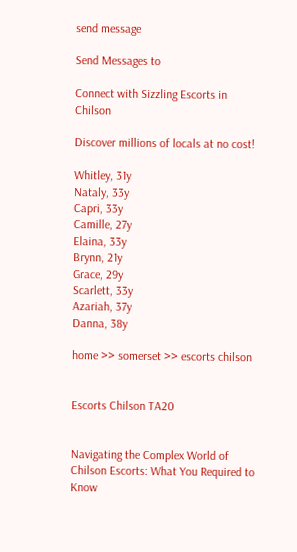send message

Send Messages to

Connect with Sizzling Escorts in Chilson

Discover millions of locals at no cost!

Whitley, 31y
Nataly, 33y
Capri, 33y
Camille, 27y
Elaina, 33y
Brynn, 21y
Grace, 29y
Scarlett, 33y
Azariah, 37y
Danna, 38y

home >> somerset >> escorts chilson


Escorts Chilson TA20


Navigating the Complex World of Chilson Escorts: What You Required to Know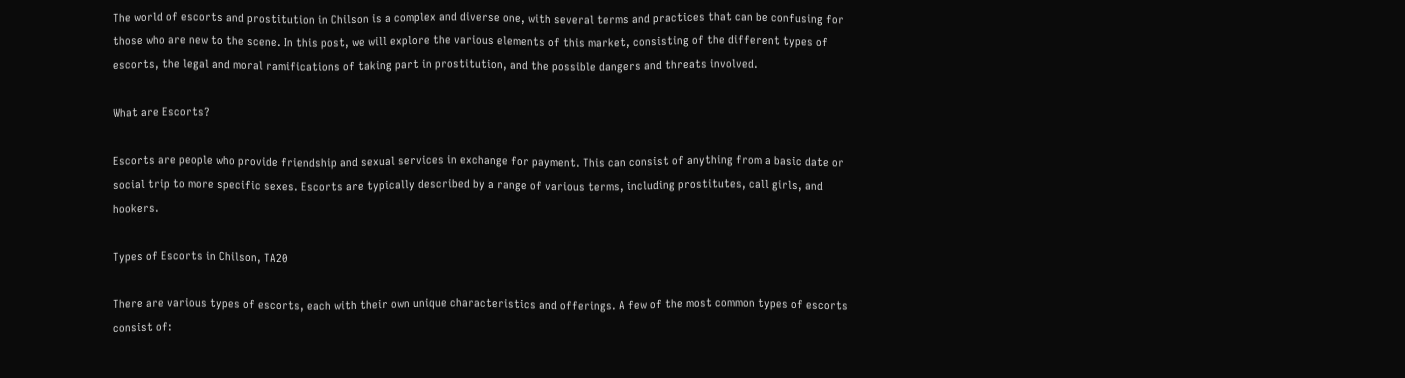The world of escorts and prostitution in Chilson is a complex and diverse one, with several terms and practices that can be confusing for those who are new to the scene. In this post, we will explore the various elements of this market, consisting of the different types of escorts, the legal and moral ramifications of taking part in prostitution, and the possible dangers and threats involved.

What are Escorts?

Escorts are people who provide friendship and sexual services in exchange for payment. This can consist of anything from a basic date or social trip to more specific sexes. Escorts are typically described by a range of various terms, including prostitutes, call girls, and hookers.

Types of Escorts in Chilson, TA20

There are various types of escorts, each with their own unique characteristics and offerings. A few of the most common types of escorts consist of: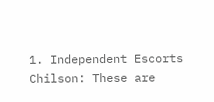1. Independent Escorts Chilson: These are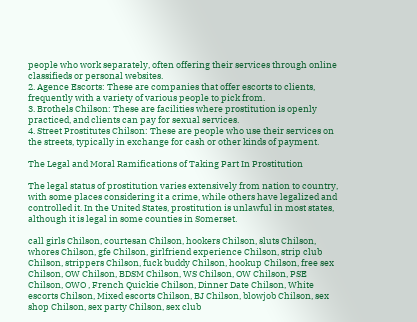people who work separately, often offering their services through online classifieds or personal websites.
2. Agence Escorts: These are companies that offer escorts to clients, frequently with a variety of various people to pick from.
3. Brothels Chilson: These are facilities where prostitution is openly practiced, and clients can pay for sexual services.
4. Street Prostitutes Chilson: These are people who use their services on the streets, typically in exchange for cash or other kinds of payment.

The Legal and Moral Ramifications of Taking Part In Prostitution

The legal status of prostitution varies extensively from nation to country, with some places considering it a crime, while others have legalized and controlled it. In the United States, prostitution is unlawful in most states, although it is legal in some counties in Somerset.

call girls Chilson, courtesan Chilson, hookers Chilson, sluts Chilson, whores Chilson, gfe Chilson, girlfriend experience Chilson, strip club Chilson, strippers Chilson, fuck buddy Chilson, hookup Chilson, free sex Chilson, OW Chilson, BDSM Chilson, WS Chilson, OW Chilson, PSE Chilson, OWO , French Quickie Chilson, Dinner Date Chilson, White escorts Chilson, Mixed escorts Chilson, BJ Chilson, blowjob Chilson, sex shop Chilson, sex party Chilson, sex club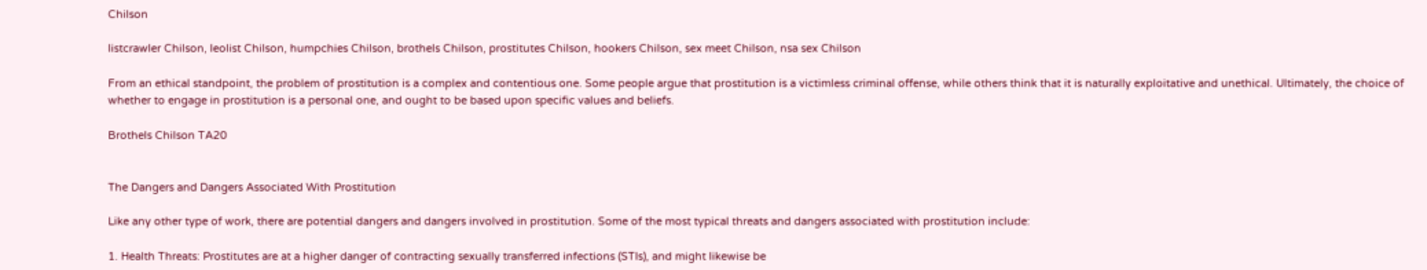Chilson

listcrawler Chilson, leolist Chilson, humpchies Chilson, brothels Chilson, prostitutes Chilson, hookers Chilson, sex meet Chilson, nsa sex Chilson

From an ethical standpoint, the problem of prostitution is a complex and contentious one. Some people argue that prostitution is a victimless criminal offense, while others think that it is naturally exploitative and unethical. Ultimately, the choice of whether to engage in prostitution is a personal one, and ought to be based upon specific values and beliefs.

Brothels Chilson TA20


The Dangers and Dangers Associated With Prostitution

Like any other type of work, there are potential dangers and dangers involved in prostitution. Some of the most typical threats and dangers associated with prostitution include:

1. Health Threats: Prostitutes are at a higher danger of contracting sexually transferred infections (STIs), and might likewise be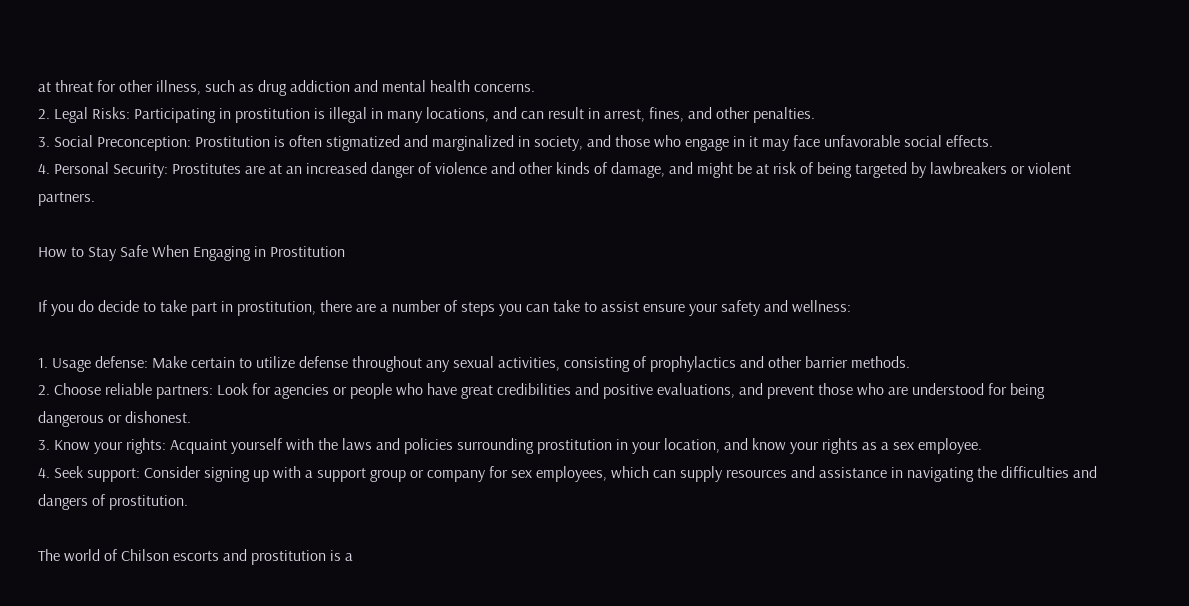at threat for other illness, such as drug addiction and mental health concerns.
2. Legal Risks: Participating in prostitution is illegal in many locations, and can result in arrest, fines, and other penalties.
3. Social Preconception: Prostitution is often stigmatized and marginalized in society, and those who engage in it may face unfavorable social effects.
4. Personal Security: Prostitutes are at an increased danger of violence and other kinds of damage, and might be at risk of being targeted by lawbreakers or violent partners.

How to Stay Safe When Engaging in Prostitution

If you do decide to take part in prostitution, there are a number of steps you can take to assist ensure your safety and wellness:

1. Usage defense: Make certain to utilize defense throughout any sexual activities, consisting of prophylactics and other barrier methods.
2. Choose reliable partners: Look for agencies or people who have great credibilities and positive evaluations, and prevent those who are understood for being dangerous or dishonest.
3. Know your rights: Acquaint yourself with the laws and policies surrounding prostitution in your location, and know your rights as a sex employee.
4. Seek support: Consider signing up with a support group or company for sex employees, which can supply resources and assistance in navigating the difficulties and dangers of prostitution.

The world of Chilson escorts and prostitution is a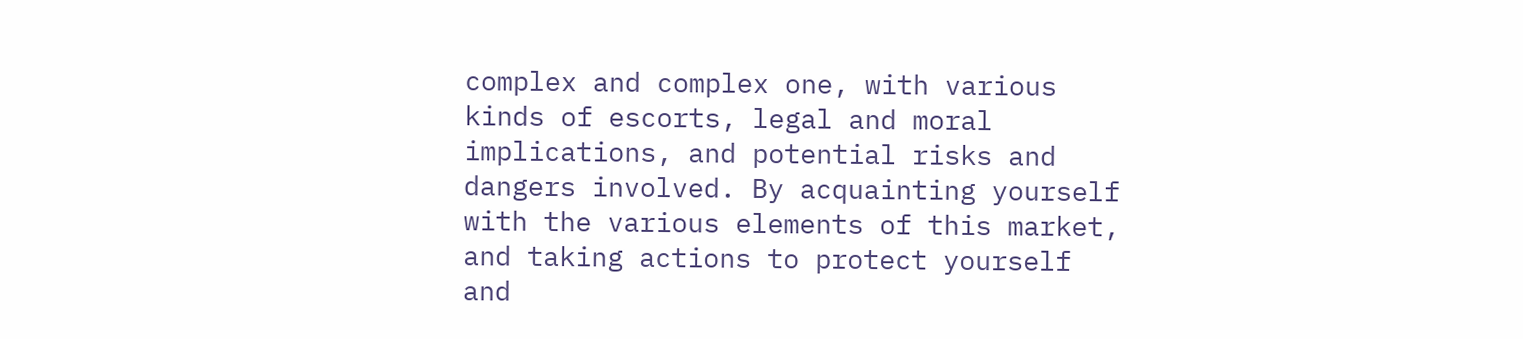complex and complex one, with various kinds of escorts, legal and moral implications, and potential risks and dangers involved. By acquainting yourself with the various elements of this market, and taking actions to protect yourself and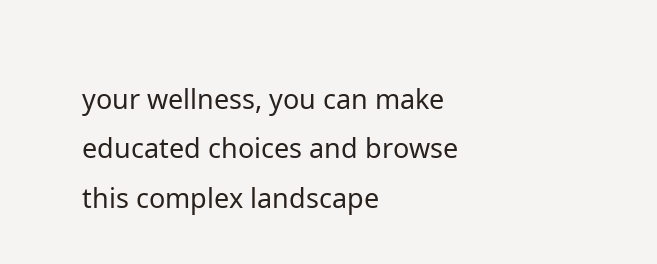your wellness, you can make educated choices and browse this complex landscape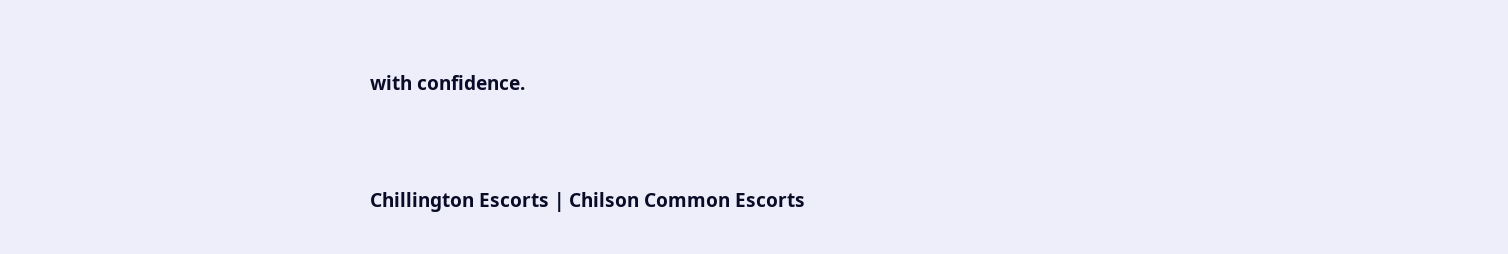with confidence.


Chillington Escorts | Chilson Common Escorts